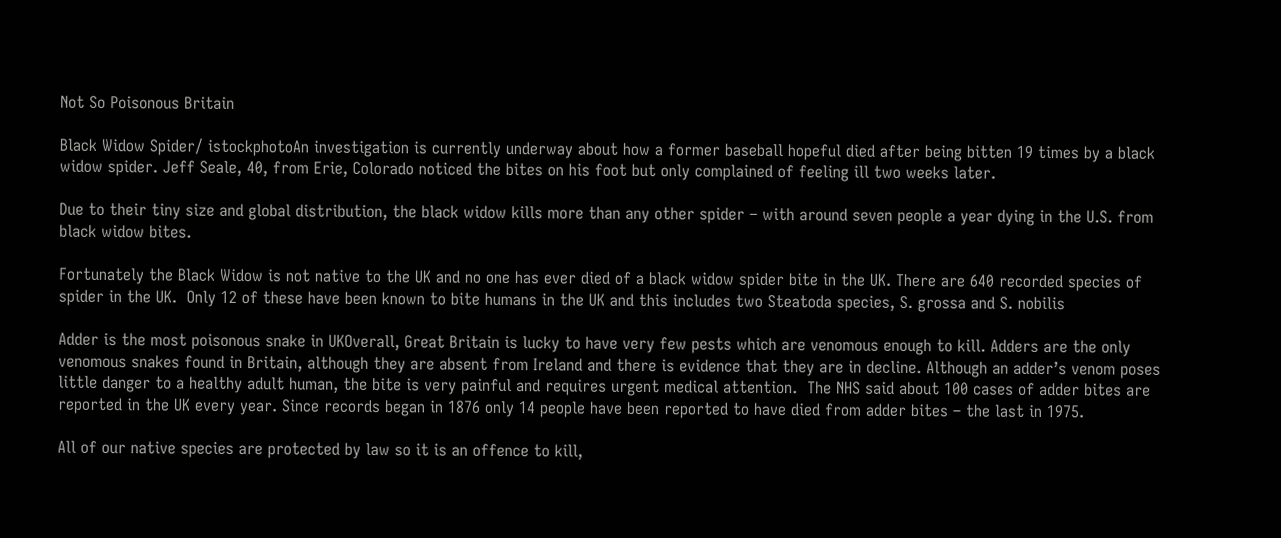Not So Poisonous Britain

Black Widow Spider/ istockphotoAn investigation is currently underway about how a former baseball hopeful died after being bitten 19 times by a black widow spider. Jeff Seale, 40, from Erie, Colorado noticed the bites on his foot but only complained of feeling ill two weeks later.

Due to their tiny size and global distribution, the black widow kills more than any other spider – with around seven people a year dying in the U.S. from black widow bites.

Fortunately the Black Widow is not native to the UK and no one has ever died of a black widow spider bite in the UK. There are 640 recorded species of spider in the UK.  Only 12 of these have been known to bite humans in the UK and this includes two Steatoda species, S. grossa and S. nobilis

Adder is the most poisonous snake in UKOverall, Great Britain is lucky to have very few pests which are venomous enough to kill. Adders are the only venomous snakes found in Britain, although they are absent from Ireland and there is evidence that they are in decline. Although an adder’s venom poses little danger to a healthy adult human, the bite is very painful and requires urgent medical attention.  The NHS said about 100 cases of adder bites are reported in the UK every year. Since records began in 1876 only 14 people have been reported to have died from adder bites – the last in 1975.

All of our native species are protected by law so it is an offence to kill,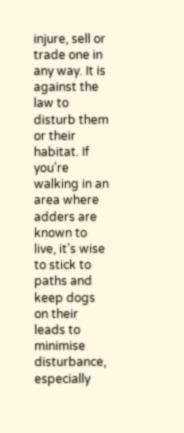injure, sell or trade one in any way. It is against the law to disturb them or their habitat. If you’re walking in an area where adders are known to live, it’s wise to stick to paths and keep dogs on their leads to minimise disturbance, especially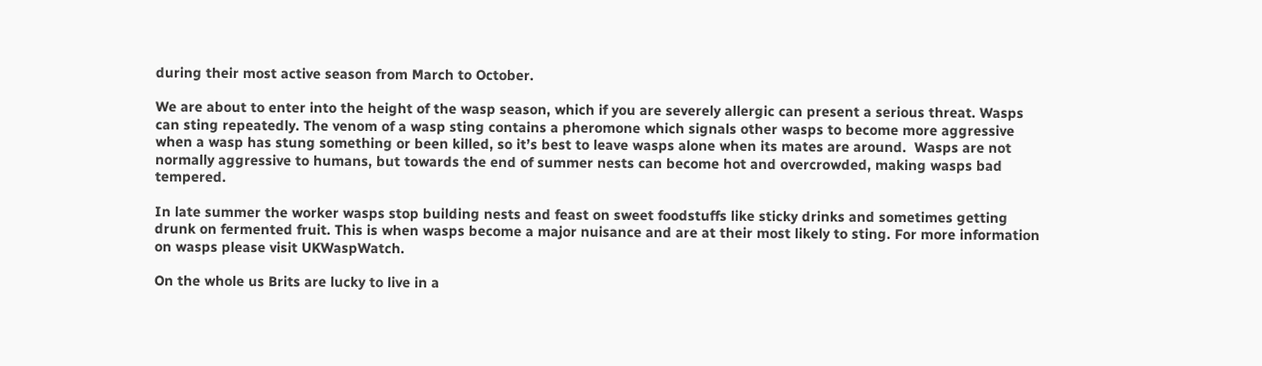during their most active season from March to October.

We are about to enter into the height of the wasp season, which if you are severely allergic can present a serious threat. Wasps can sting repeatedly. The venom of a wasp sting contains a pheromone which signals other wasps to become more aggressive when a wasp has stung something or been killed, so it’s best to leave wasps alone when its mates are around.  Wasps are not normally aggressive to humans, but towards the end of summer nests can become hot and overcrowded, making wasps bad tempered.

In late summer the worker wasps stop building nests and feast on sweet foodstuffs like sticky drinks and sometimes getting drunk on fermented fruit. This is when wasps become a major nuisance and are at their most likely to sting. For more information on wasps please visit UKWaspWatch.

On the whole us Brits are lucky to live in a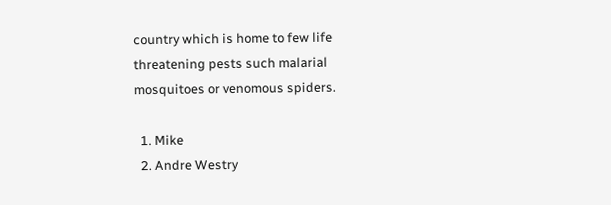country which is home to few life threatening pests such malarial mosquitoes or venomous spiders.

  1. Mike
  2. Andre Westry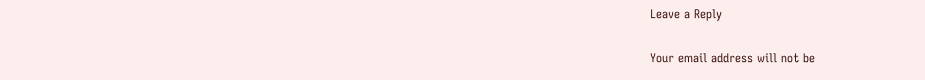Leave a Reply

Your email address will not be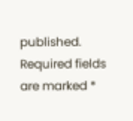published. Required fields are marked *